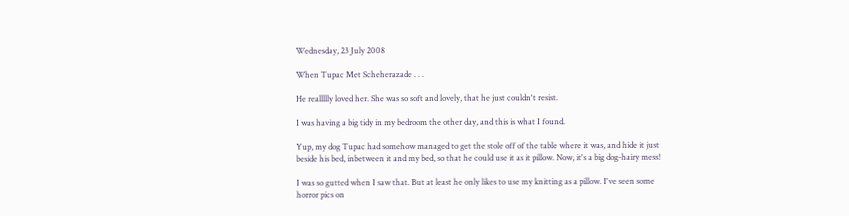Wednesday, 23 July 2008

When Tupac Met Scheherazade . . .

He reallllly loved her. She was so soft and lovely, that he just couldn't resist.

I was having a big tidy in my bedroom the other day, and this is what I found.

Yup, my dog Tupac had somehow managed to get the stole off of the table where it was, and hide it just beside his bed, inbetween it and my bed, so that he could use it as it pillow. Now, it's a big dog-hairy mess!

I was so gutted when I saw that. But at least he only likes to use my knitting as a pillow. I've seen some horror pics on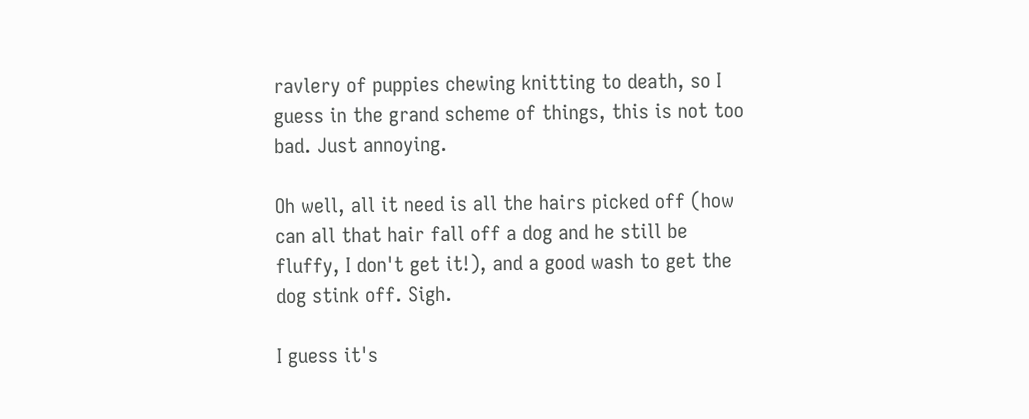ravlery of puppies chewing knitting to death, so I guess in the grand scheme of things, this is not too bad. Just annoying.

Oh well, all it need is all the hairs picked off (how can all that hair fall off a dog and he still be fluffy, I don't get it!), and a good wash to get the dog stink off. Sigh.

I guess it's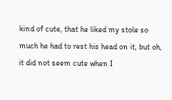kind of cute, that he liked my stole so much he had to rest his head on it, but oh, it did not seem cute when I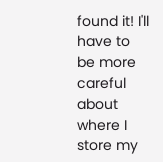found it! I'll have to be more careful about where I store my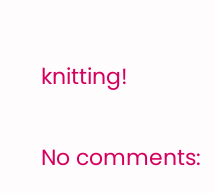knitting!

No comments: